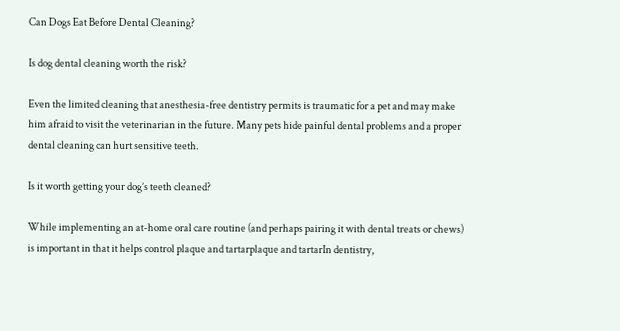Can Dogs Eat Before Dental Cleaning?

Is dog dental cleaning worth the risk?

Even the limited cleaning that anesthesia-free dentistry permits is traumatic for a pet and may make him afraid to visit the veterinarian in the future. Many pets hide painful dental problems and a proper dental cleaning can hurt sensitive teeth.

Is it worth getting your dog’s teeth cleaned?

While implementing an at-home oral care routine (and perhaps pairing it with dental treats or chews) is important in that it helps control plaque and tartarplaque and tartarIn dentistry,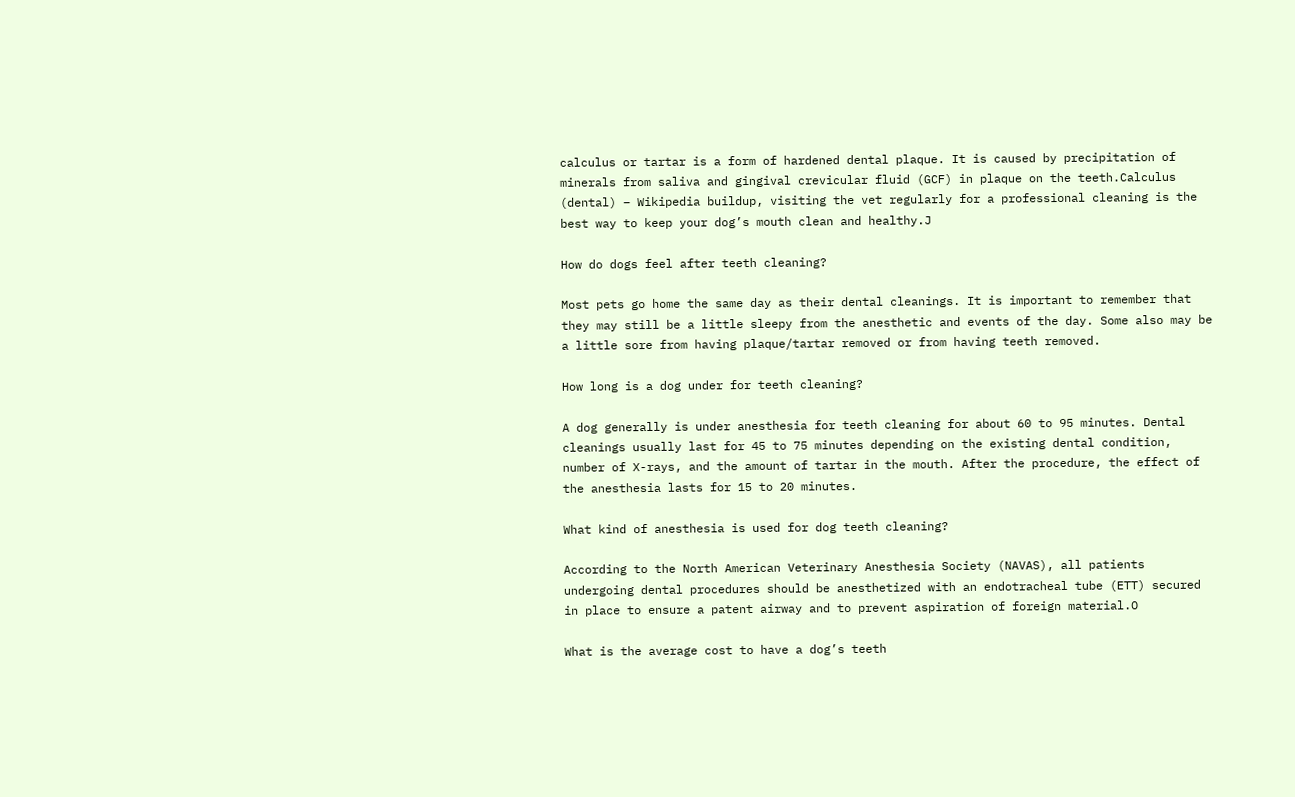calculus or tartar is a form of hardened dental plaque. It is caused by precipitation of minerals from saliva and gingival crevicular fluid (GCF) in plaque on the teeth.Calculus (dental) – Wikipedia buildup, visiting the vet regularly for a professional cleaning is the best way to keep your dog’s mouth clean and healthy.J

How do dogs feel after teeth cleaning?

Most pets go home the same day as their dental cleanings. It is important to remember that they may still be a little sleepy from the anesthetic and events of the day. Some also may be a little sore from having plaque/tartar removed or from having teeth removed.

How long is a dog under for teeth cleaning?

A dog generally is under anesthesia for teeth cleaning for about 60 to 95 minutes. Dental cleanings usually last for 45 to 75 minutes depending on the existing dental condition, number of X-rays, and the amount of tartar in the mouth. After the procedure, the effect of the anesthesia lasts for 15 to 20 minutes.

What kind of anesthesia is used for dog teeth cleaning?

According to the North American Veterinary Anesthesia Society (NAVAS), all patients undergoing dental procedures should be anesthetized with an endotracheal tube (ETT) secured in place to ensure a patent airway and to prevent aspiration of foreign material.O

What is the average cost to have a dog’s teeth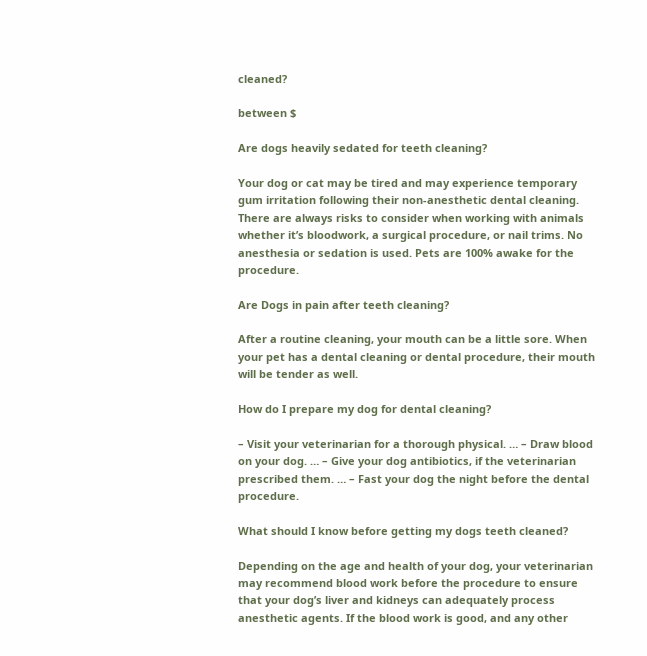cleaned?

between $

Are dogs heavily sedated for teeth cleaning?

Your dog or cat may be tired and may experience temporary gum irritation following their non-anesthetic dental cleaning. There are always risks to consider when working with animals whether it’s bloodwork, a surgical procedure, or nail trims. No anesthesia or sedation is used. Pets are 100% awake for the procedure.

Are Dogs in pain after teeth cleaning?

After a routine cleaning, your mouth can be a little sore. When your pet has a dental cleaning or dental procedure, their mouth will be tender as well.

How do I prepare my dog for dental cleaning?

– Visit your veterinarian for a thorough physical. … – Draw blood on your dog. … – Give your dog antibiotics, if the veterinarian prescribed them. … – Fast your dog the night before the dental procedure.

What should I know before getting my dogs teeth cleaned?

Depending on the age and health of your dog, your veterinarian may recommend blood work before the procedure to ensure that your dog’s liver and kidneys can adequately process anesthetic agents. If the blood work is good, and any other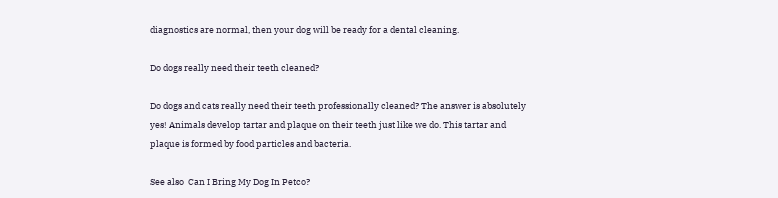diagnostics are normal, then your dog will be ready for a dental cleaning.

Do dogs really need their teeth cleaned?

Do dogs and cats really need their teeth professionally cleaned? The answer is absolutely yes! Animals develop tartar and plaque on their teeth just like we do. This tartar and plaque is formed by food particles and bacteria.

See also  Can I Bring My Dog In Petco?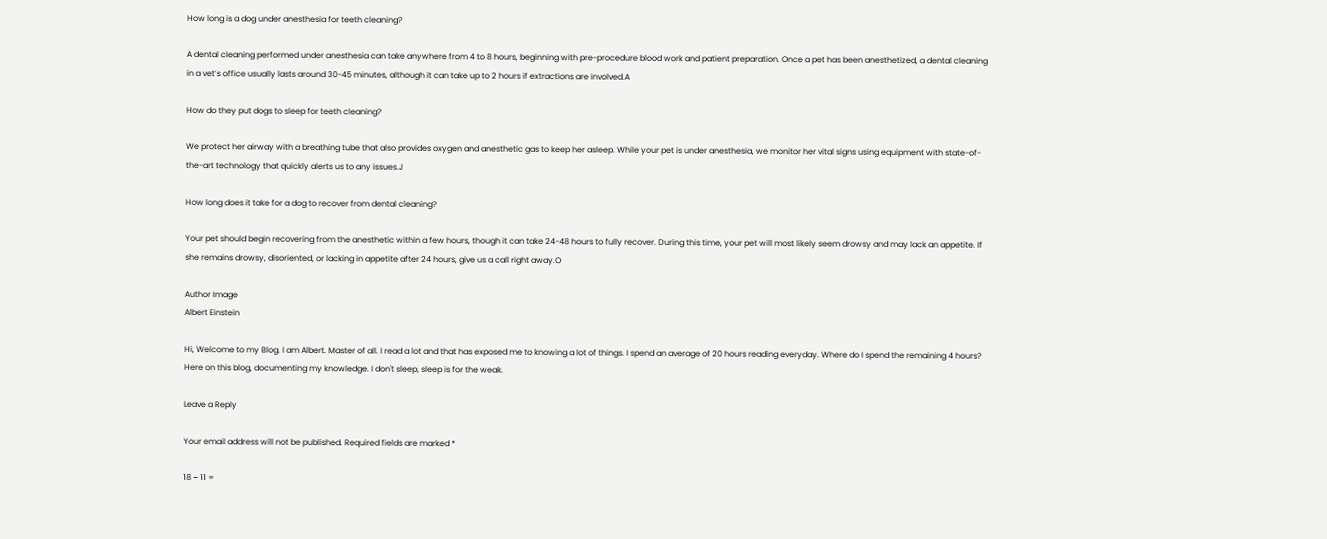How long is a dog under anesthesia for teeth cleaning?

A dental cleaning performed under anesthesia can take anywhere from 4 to 8 hours, beginning with pre-procedure blood work and patient preparation. Once a pet has been anesthetized, a dental cleaning in a vet’s office usually lasts around 30-45 minutes, although it can take up to 2 hours if extractions are involved.A

How do they put dogs to sleep for teeth cleaning?

We protect her airway with a breathing tube that also provides oxygen and anesthetic gas to keep her asleep. While your pet is under anesthesia, we monitor her vital signs using equipment with state-of-the-art technology that quickly alerts us to any issues.J

How long does it take for a dog to recover from dental cleaning?

Your pet should begin recovering from the anesthetic within a few hours, though it can take 24-48 hours to fully recover. During this time, your pet will most likely seem drowsy and may lack an appetite. If she remains drowsy, disoriented, or lacking in appetite after 24 hours, give us a call right away.O

Author Image
Albert Einstein

Hi, Welcome to my Blog. I am Albert. Master of all. I read a lot and that has exposed me to knowing a lot of things. I spend an average of 20 hours reading everyday. Where do I spend the remaining 4 hours? Here on this blog, documenting my knowledge. I don't sleep, sleep is for the weak.

Leave a Reply

Your email address will not be published. Required fields are marked *

18 − 11 =